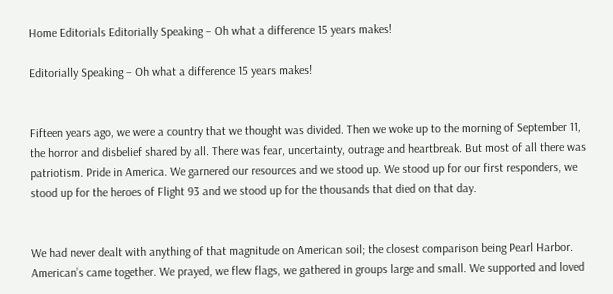Home Editorials Editorially Speaking – Oh what a difference 15 years makes!

Editorially Speaking – Oh what a difference 15 years makes!


Fifteen years ago, we were a country that we thought was divided. Then we woke up to the morning of September 11, the horror and disbelief shared by all. There was fear, uncertainty, outrage and heartbreak. But most of all there was patriotism. Pride in America. We garnered our resources and we stood up. We stood up for our first responders, we stood up for the heroes of Flight 93 and we stood up for the thousands that died on that day.


We had never dealt with anything of that magnitude on American soil; the closest comparison being Pearl Harbor. American’s came together. We prayed, we flew flags, we gathered in groups large and small. We supported and loved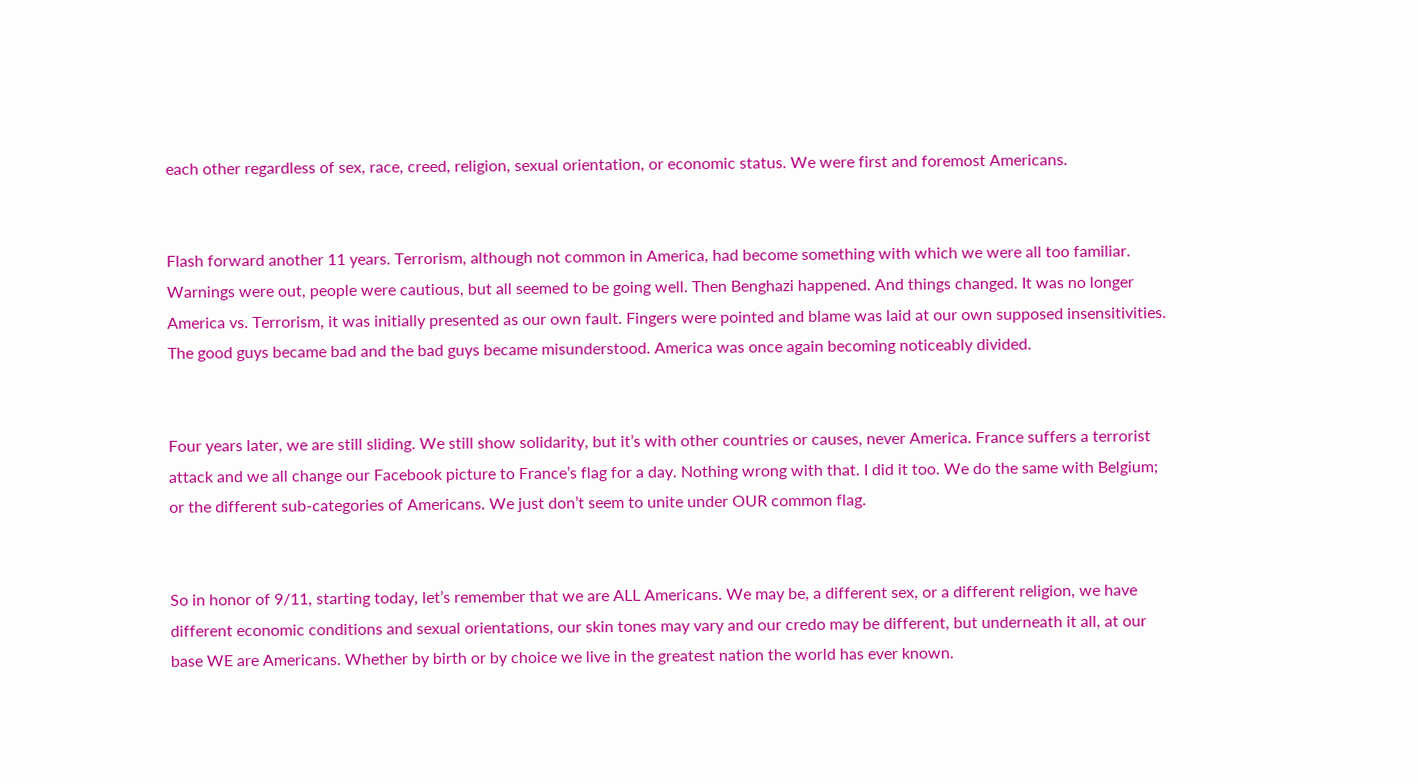each other regardless of sex, race, creed, religion, sexual orientation, or economic status. We were first and foremost Americans.


Flash forward another 11 years. Terrorism, although not common in America, had become something with which we were all too familiar. Warnings were out, people were cautious, but all seemed to be going well. Then Benghazi happened. And things changed. It was no longer America vs. Terrorism, it was initially presented as our own fault. Fingers were pointed and blame was laid at our own supposed insensitivities. The good guys became bad and the bad guys became misunderstood. America was once again becoming noticeably divided.


Four years later, we are still sliding. We still show solidarity, but it’s with other countries or causes, never America. France suffers a terrorist attack and we all change our Facebook picture to France’s flag for a day. Nothing wrong with that. I did it too. We do the same with Belgium; or the different sub-categories of Americans. We just don’t seem to unite under OUR common flag.


So in honor of 9/11, starting today, let’s remember that we are ALL Americans. We may be, a different sex, or a different religion, we have different economic conditions and sexual orientations, our skin tones may vary and our credo may be different, but underneath it all, at our base WE are Americans. Whether by birth or by choice we live in the greatest nation the world has ever known.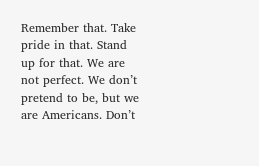Remember that. Take pride in that. Stand up for that. We are not perfect. We don’t pretend to be, but we are Americans. Don’t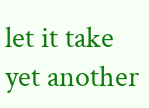let it take yet another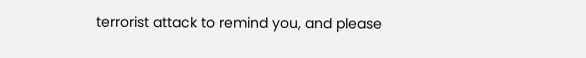terrorist attack to remind you, and please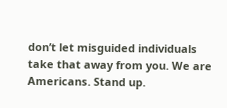don’t let misguided individuals take that away from you. We are Americans. Stand up.